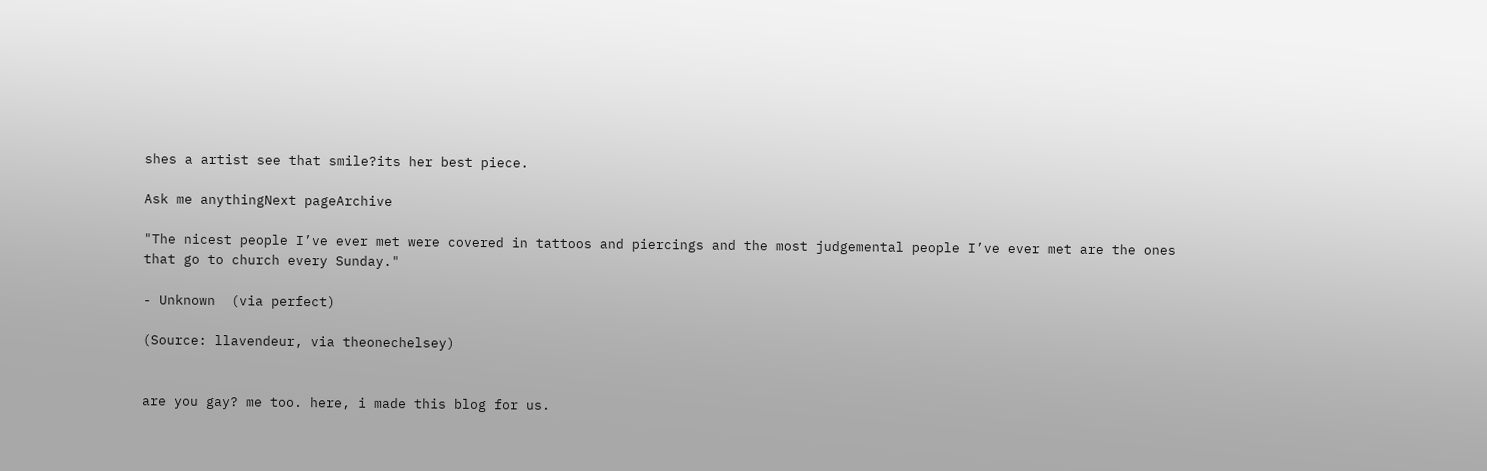shes a artist see that smile?its her best piece.

Ask me anythingNext pageArchive

"The nicest people I’ve ever met were covered in tattoos and piercings and the most judgemental people I’ve ever met are the ones that go to church every Sunday."

- Unknown  (via perfect)

(Source: llavendeur, via theonechelsey)


are you gay? me too. here, i made this blog for us.